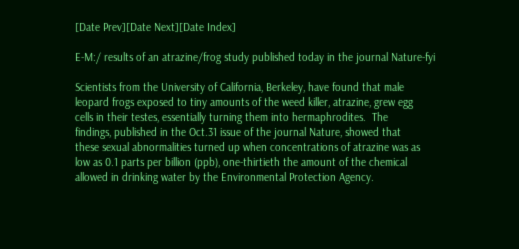[Date Prev][Date Next][Date Index]

E-M:/ results of an atrazine/frog study published today in the journal Nature-fyi

Scientists from the University of California, Berkeley, have found that male
leopard frogs exposed to tiny amounts of the weed killer, atrazine, grew egg
cells in their testes, essentially turning them into hermaphrodites.  The
findings, published in the Oct.31 issue of the journal Nature, showed that
these sexual abnormalities turned up when concentrations of atrazine was as
low as 0.1 parts per billion (ppb), one-thirtieth the amount of the chemical
allowed in drinking water by the Environmental Protection Agency.